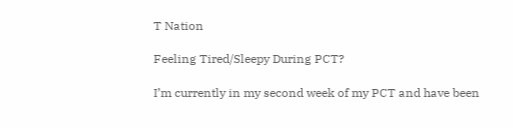T Nation

Feeling Tired/Sleepy During PCT?

I’m currently in my second week of my PCT and have been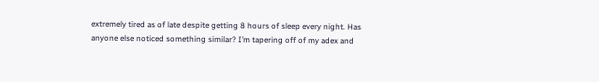extremely tired as of late despite getting 8 hours of sleep every night. Has anyone else noticed something similar? I’m tapering off of my adex and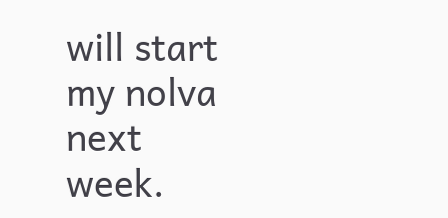will start my nolva next week.